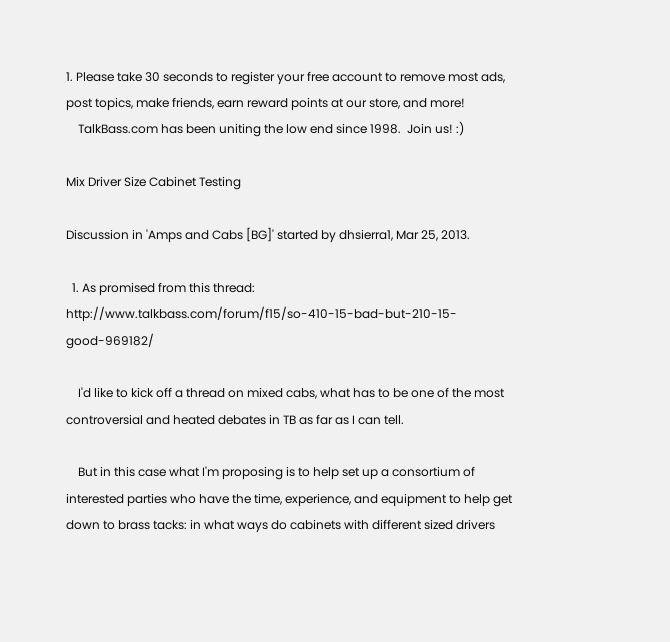1. Please take 30 seconds to register your free account to remove most ads, post topics, make friends, earn reward points at our store, and more!
    TalkBass.com has been uniting the low end since 1998.  Join us! :)

Mix Driver Size Cabinet Testing

Discussion in 'Amps and Cabs [BG]' started by dhsierra1, Mar 25, 2013.

  1. As promised from this thread: http://www.talkbass.com/forum/f15/so-410-15-bad-but-210-15-good-969182/

    I'd like to kick off a thread on mixed cabs, what has to be one of the most controversial and heated debates in TB as far as I can tell.

    But in this case what I'm proposing is to help set up a consortium of interested parties who have the time, experience, and equipment to help get down to brass tacks: in what ways do cabinets with different sized drivers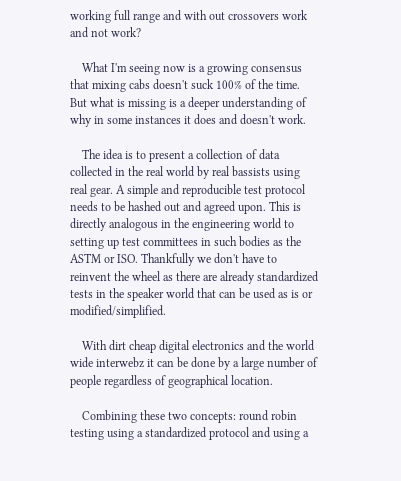working full range and with out crossovers work and not work?

    What I'm seeing now is a growing consensus that mixing cabs doesn't suck 100% of the time. But what is missing is a deeper understanding of why in some instances it does and doesn't work.

    The idea is to present a collection of data collected in the real world by real bassists using real gear. A simple and reproducible test protocol needs to be hashed out and agreed upon. This is directly analogous in the engineering world to setting up test committees in such bodies as the ASTM or ISO. Thankfully we don't have to reinvent the wheel as there are already standardized tests in the speaker world that can be used as is or modified/simplified.

    With dirt cheap digital electronics and the world wide interwebz it can be done by a large number of people regardless of geographical location.

    Combining these two concepts: round robin testing using a standardized protocol and using a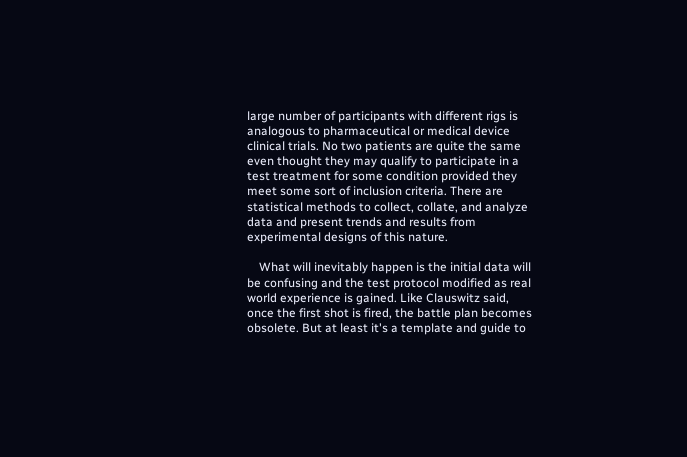large number of participants with different rigs is analogous to pharmaceutical or medical device clinical trials. No two patients are quite the same even thought they may qualify to participate in a test treatment for some condition provided they meet some sort of inclusion criteria. There are statistical methods to collect, collate, and analyze data and present trends and results from experimental designs of this nature.

    What will inevitably happen is the initial data will be confusing and the test protocol modified as real world experience is gained. Like Clauswitz said, once the first shot is fired, the battle plan becomes obsolete. But at least it's a template and guide to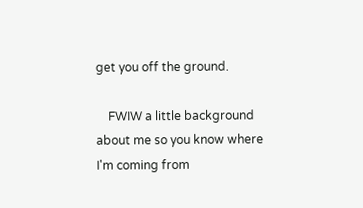get you off the ground.

    FWIW a little background about me so you know where I'm coming from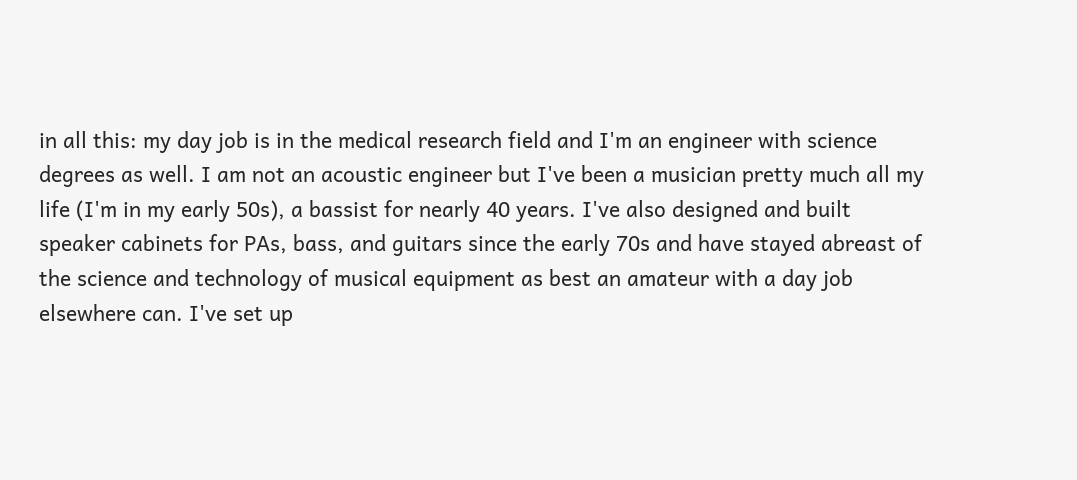in all this: my day job is in the medical research field and I'm an engineer with science degrees as well. I am not an acoustic engineer but I've been a musician pretty much all my life (I'm in my early 50s), a bassist for nearly 40 years. I've also designed and built speaker cabinets for PAs, bass, and guitars since the early 70s and have stayed abreast of the science and technology of musical equipment as best an amateur with a day job elsewhere can. I've set up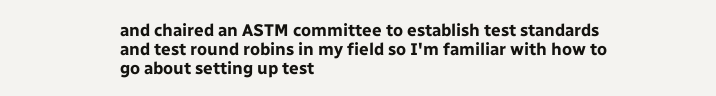and chaired an ASTM committee to establish test standards and test round robins in my field so I'm familiar with how to go about setting up test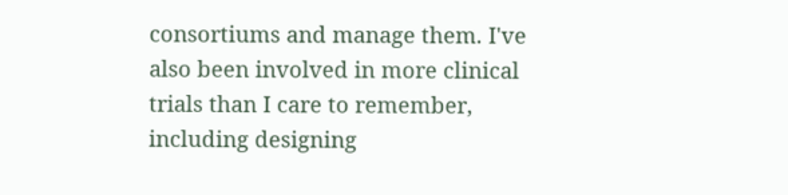consortiums and manage them. I've also been involved in more clinical trials than I care to remember, including designing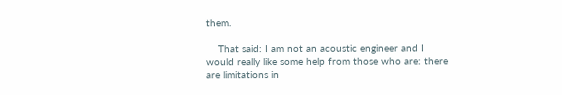them.

    That said: I am not an acoustic engineer and I would really like some help from those who are: there are limitations in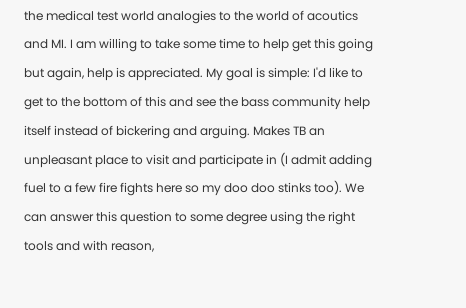the medical test world analogies to the world of acoutics and MI. I am willing to take some time to help get this going but again, help is appreciated. My goal is simple: I'd like to get to the bottom of this and see the bass community help itself instead of bickering and arguing. Makes TB an unpleasant place to visit and participate in (I admit adding fuel to a few fire fights here so my doo doo stinks too). We can answer this question to some degree using the right tools and with reason,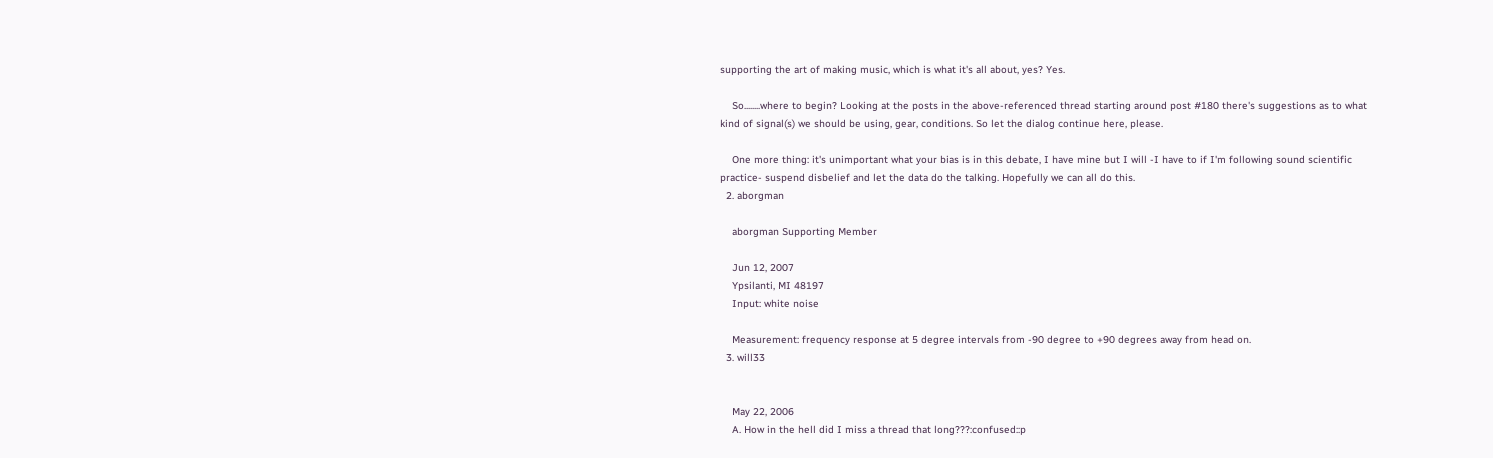supporting the art of making music, which is what it's all about, yes? Yes.

    So........where to begin? Looking at the posts in the above-referenced thread starting around post #180 there's suggestions as to what kind of signal(s) we should be using, gear, conditions. So let the dialog continue here, please.

    One more thing: it's unimportant what your bias is in this debate, I have mine but I will -I have to if I'm following sound scientific practice- suspend disbelief and let the data do the talking. Hopefully we can all do this.
  2. aborgman

    aborgman Supporting Member

    Jun 12, 2007
    Ypsilanti, MI 48197
    Input: white noise

    Measurement: frequency response at 5 degree intervals from -90 degree to +90 degrees away from head on.
  3. will33


    May 22, 2006
    A. How in the hell did I miss a thread that long???:confused::p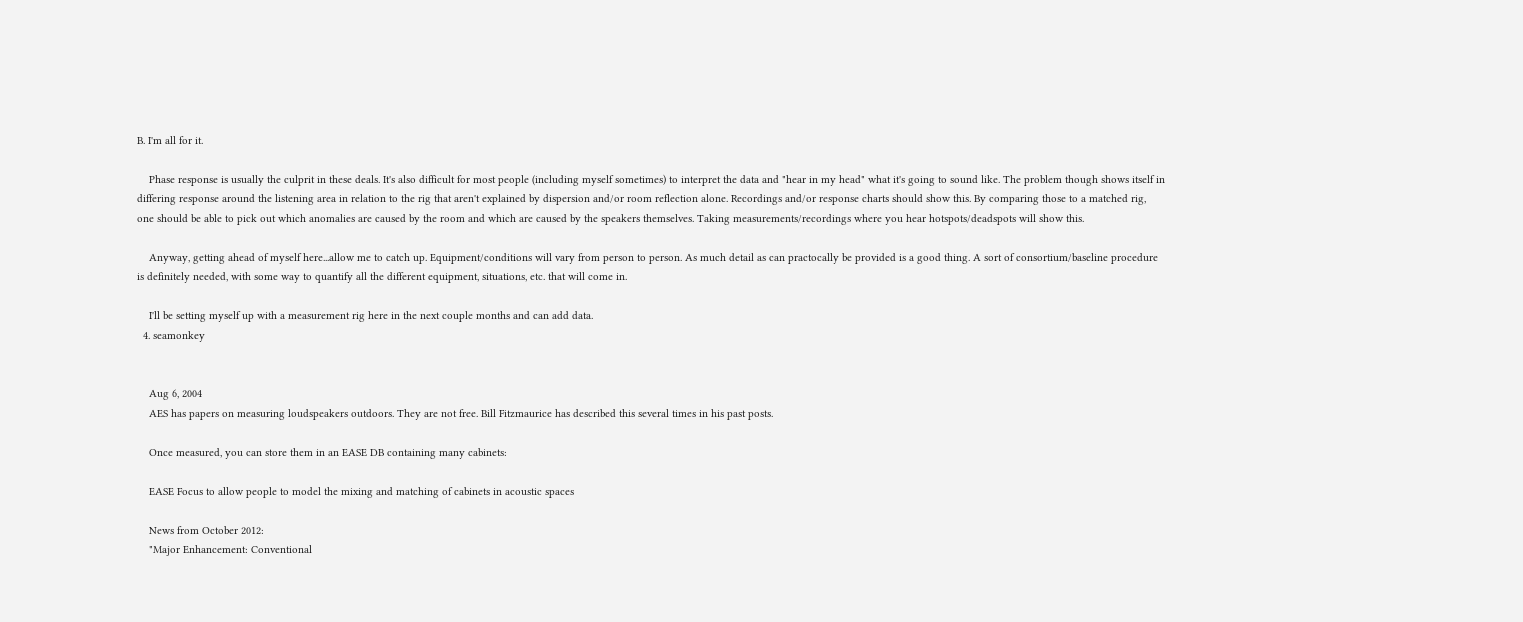B. I'm all for it.

    Phase response is usually the culprit in these deals. It's also difficult for most people (including myself sometimes) to interpret the data and "hear in my head" what it's going to sound like. The problem though shows itself in differing response around the listening area in relation to the rig that aren't explained by dispersion and/or room reflection alone. Recordings and/or response charts should show this. By comparing those to a matched rig, one should be able to pick out which anomalies are caused by the room and which are caused by the speakers themselves. Taking measurements/recordings where you hear hotspots/deadspots will show this.

    Anyway, getting ahead of myself here...allow me to catch up. Equipment/conditions will vary from person to person. As much detail as can practocally be provided is a good thing. A sort of consortium/baseline procedure is definitely needed, with some way to quantify all the different equipment, situations, etc. that will come in.

    I'll be setting myself up with a measurement rig here in the next couple months and can add data.
  4. seamonkey


    Aug 6, 2004
    AES has papers on measuring loudspeakers outdoors. They are not free. Bill Fitzmaurice has described this several times in his past posts.

    Once measured, you can store them in an EASE DB containing many cabinets:

    EASE Focus to allow people to model the mixing and matching of cabinets in acoustic spaces

    News from October 2012:
    "Major Enhancement: Conventional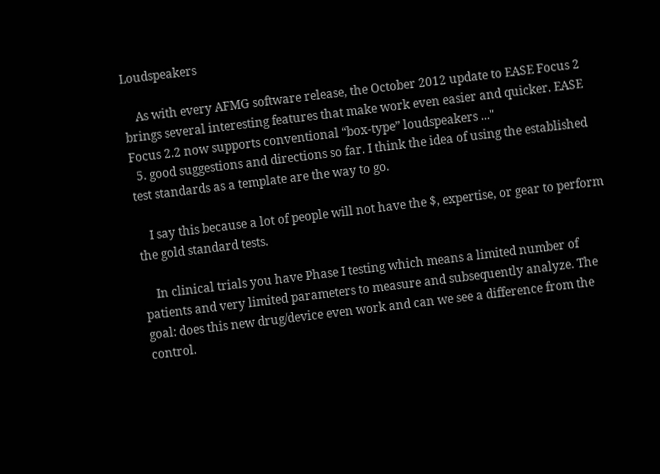Loudspeakers

    As with every AFMG software release, the October 2012 update to EASE Focus 2 brings several interesting features that make work even easier and quicker. EASE Focus 2.2 now supports conventional “box-type” loudspeakers ..."
  5. good suggestions and directions so far. I think the idea of using the established test standards as a template are the way to go.

    I say this because a lot of people will not have the $, expertise, or gear to perform the gold standard tests.

    In clinical trials you have Phase I testing which means a limited number of patients and very limited parameters to measure and subsequently analyze. The goal: does this new drug/device even work and can we see a difference from the control.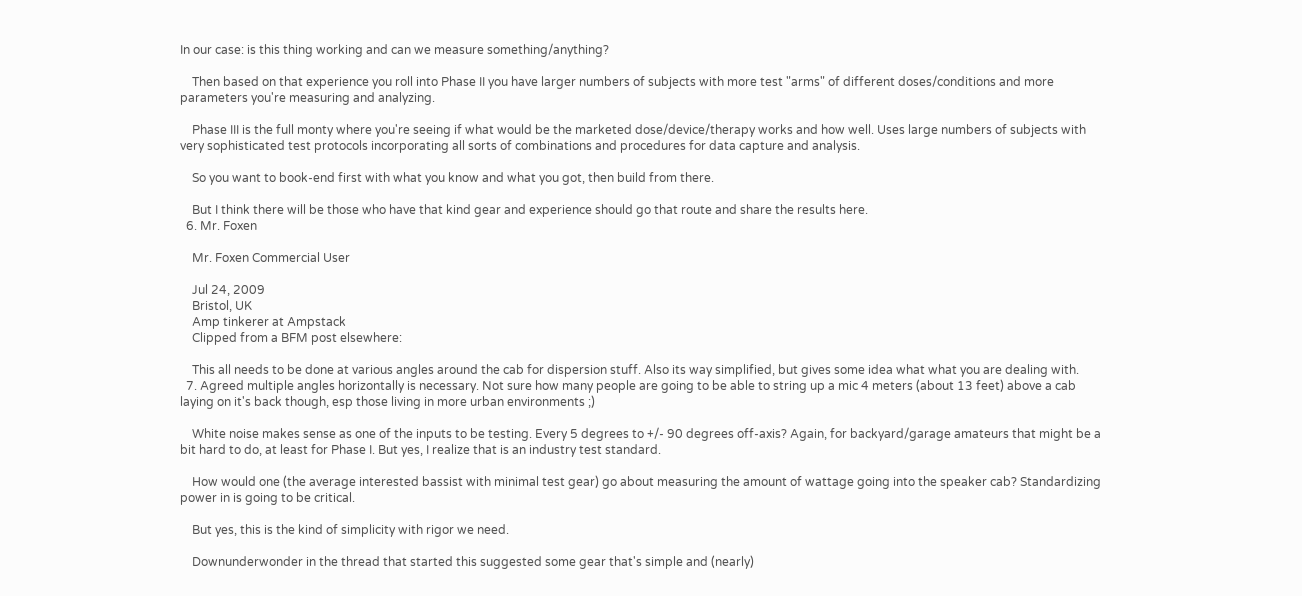In our case: is this thing working and can we measure something/anything?

    Then based on that experience you roll into Phase II you have larger numbers of subjects with more test "arms" of different doses/conditions and more parameters you're measuring and analyzing.

    Phase III is the full monty where you're seeing if what would be the marketed dose/device/therapy works and how well. Uses large numbers of subjects with very sophisticated test protocols incorporating all sorts of combinations and procedures for data capture and analysis.

    So you want to book-end first with what you know and what you got, then build from there.

    But I think there will be those who have that kind gear and experience should go that route and share the results here.
  6. Mr. Foxen

    Mr. Foxen Commercial User

    Jul 24, 2009
    Bristol, UK
    Amp tinkerer at Ampstack
    Clipped from a BFM post elsewhere:

    This all needs to be done at various angles around the cab for dispersion stuff. Also its way simplified, but gives some idea what what you are dealing with.
  7. Agreed multiple angles horizontally is necessary. Not sure how many people are going to be able to string up a mic 4 meters (about 13 feet) above a cab laying on it's back though, esp those living in more urban environments ;)

    White noise makes sense as one of the inputs to be testing. Every 5 degrees to +/- 90 degrees off-axis? Again, for backyard/garage amateurs that might be a bit hard to do, at least for Phase I. But yes, I realize that is an industry test standard.

    How would one (the average interested bassist with minimal test gear) go about measuring the amount of wattage going into the speaker cab? Standardizing power in is going to be critical.

    But yes, this is the kind of simplicity with rigor we need.

    Downunderwonder in the thread that started this suggested some gear that's simple and (nearly)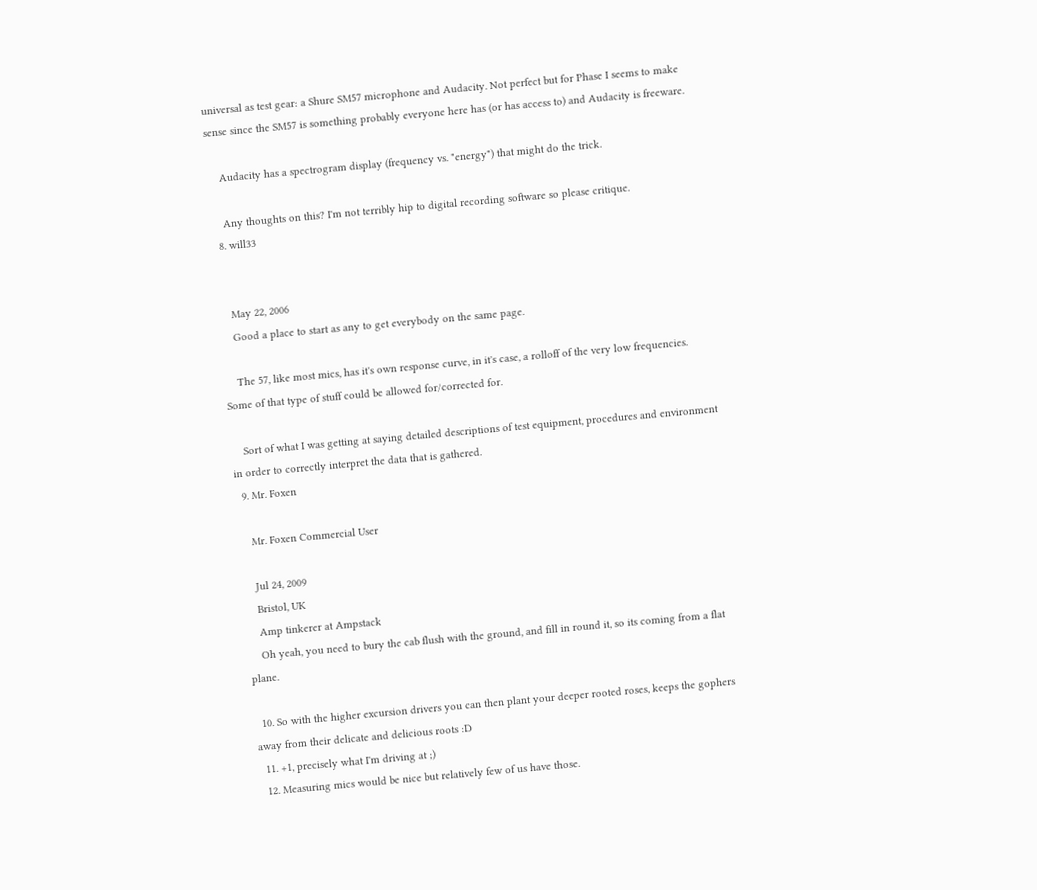universal as test gear: a Shure SM57 microphone and Audacity. Not perfect but for Phase I seems to make sense since the SM57 is something probably everyone here has (or has access to) and Audacity is freeware.

    Audacity has a spectrogram display (frequency vs. "energy") that might do the trick.

    Any thoughts on this? I'm not terribly hip to digital recording software so please critique.
  8. will33


    May 22, 2006
    Good a place to start as any to get everybody on the same page.

    The 57, like most mics, has it's own response curve, in it's case, a rolloff of the very low frequencies. Some of that type of stuff could be allowed for/corrected for.

    Sort of what I was getting at saying detailed descriptions of test equipment, procedures and environment in order to correctly interpret the data that is gathered.
  9. Mr. Foxen

    Mr. Foxen Commercial User

    Jul 24, 2009
    Bristol, UK
    Amp tinkerer at Ampstack
    Oh yeah, you need to bury the cab flush with the ground, and fill in round it, so its coming from a flat plane.

  10. So with the higher excursion drivers you can then plant your deeper rooted roses, keeps the gophers away from their delicate and delicious roots :D
  11. +1, precisely what I'm driving at ;)
  12. Measuring mics would be nice but relatively few of us have those.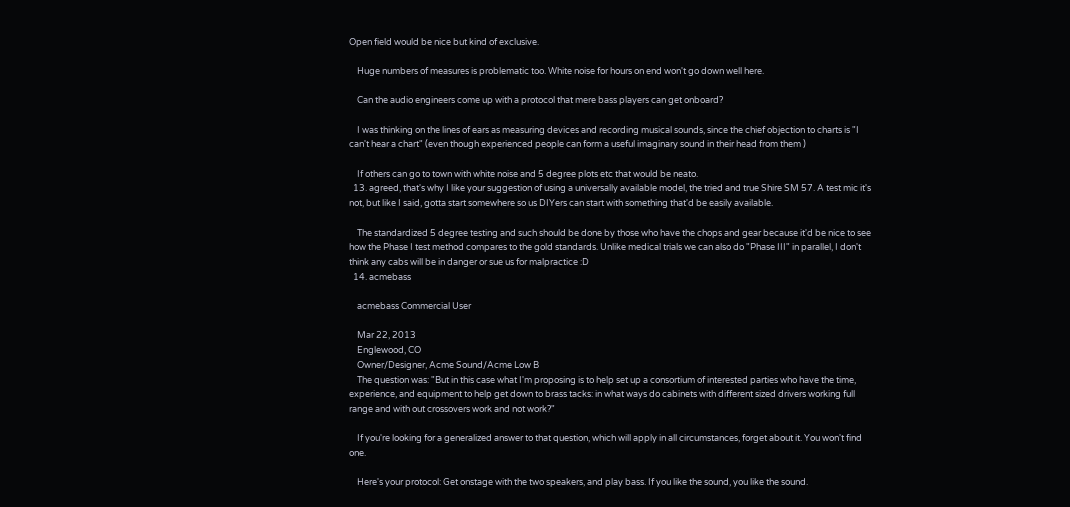Open field would be nice but kind of exclusive.

    Huge numbers of measures is problematic too. White noise for hours on end won't go down well here.

    Can the audio engineers come up with a protocol that mere bass players can get onboard?

    I was thinking on the lines of ears as measuring devices and recording musical sounds, since the chief objection to charts is "I can't hear a chart" (even though experienced people can form a useful imaginary sound in their head from them )

    If others can go to town with white noise and 5 degree plots etc that would be neato.
  13. agreed, that's why I like your suggestion of using a universally available model, the tried and true Shire SM 57. A test mic it's not, but like I said, gotta start somewhere so us DIYers can start with something that'd be easily available.

    The standardized 5 degree testing and such should be done by those who have the chops and gear because it'd be nice to see how the Phase I test method compares to the gold standards. Unlike medical trials we can also do "Phase III" in parallel, I don't think any cabs will be in danger or sue us for malpractice :D
  14. acmebass

    acmebass Commercial User

    Mar 22, 2013
    Englewood, CO
    Owner/Designer, Acme Sound/Acme Low B
    The question was: "But in this case what I'm proposing is to help set up a consortium of interested parties who have the time, experience, and equipment to help get down to brass tacks: in what ways do cabinets with different sized drivers working full range and with out crossovers work and not work?"

    If you're looking for a generalized answer to that question, which will apply in all circumstances, forget about it. You won't find one.

    Here's your protocol: Get onstage with the two speakers, and play bass. If you like the sound, you like the sound.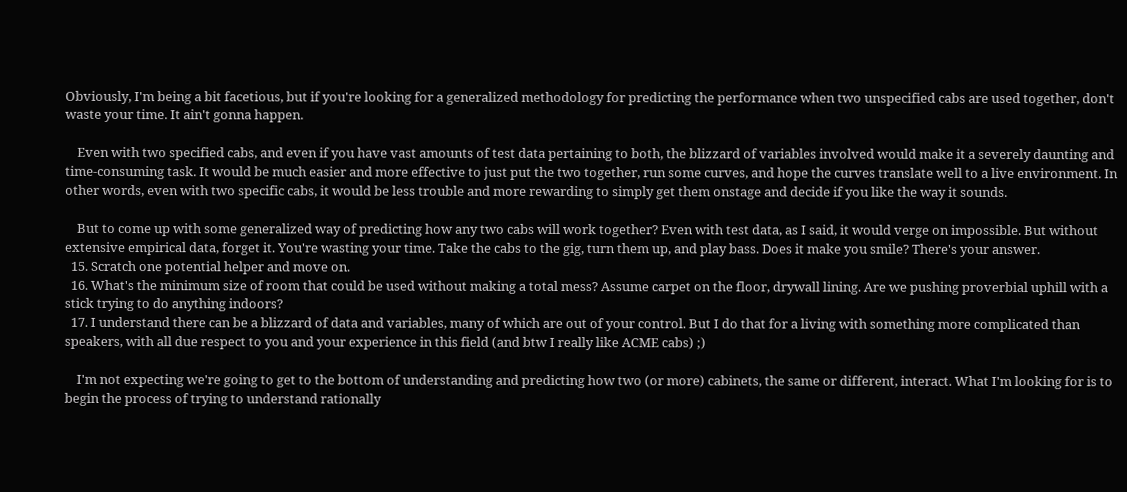Obviously, I'm being a bit facetious, but if you're looking for a generalized methodology for predicting the performance when two unspecified cabs are used together, don't waste your time. It ain't gonna happen.

    Even with two specified cabs, and even if you have vast amounts of test data pertaining to both, the blizzard of variables involved would make it a severely daunting and time-consuming task. It would be much easier and more effective to just put the two together, run some curves, and hope the curves translate well to a live environment. In other words, even with two specific cabs, it would be less trouble and more rewarding to simply get them onstage and decide if you like the way it sounds.

    But to come up with some generalized way of predicting how any two cabs will work together? Even with test data, as I said, it would verge on impossible. But without extensive empirical data, forget it. You're wasting your time. Take the cabs to the gig, turn them up, and play bass. Does it make you smile? There's your answer.
  15. Scratch one potential helper and move on.
  16. What's the minimum size of room that could be used without making a total mess? Assume carpet on the floor, drywall lining. Are we pushing proverbial uphill with a stick trying to do anything indoors?
  17. I understand there can be a blizzard of data and variables, many of which are out of your control. But I do that for a living with something more complicated than speakers, with all due respect to you and your experience in this field (and btw I really like ACME cabs) ;)

    I'm not expecting we're going to get to the bottom of understanding and predicting how two (or more) cabinets, the same or different, interact. What I'm looking for is to begin the process of trying to understand rationally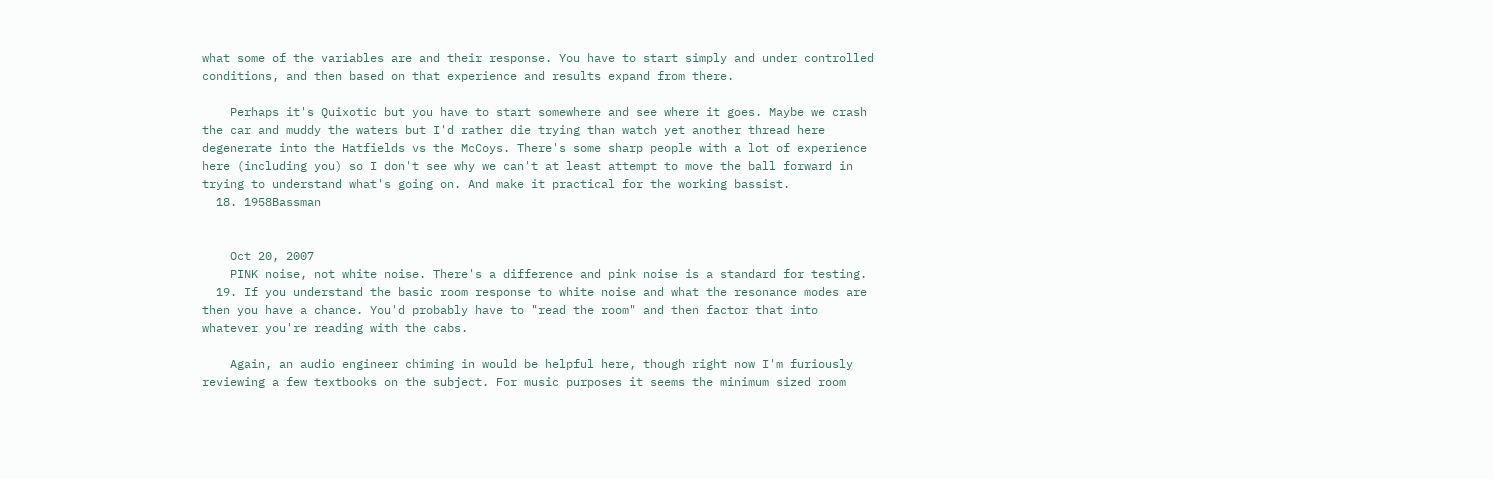what some of the variables are and their response. You have to start simply and under controlled conditions, and then based on that experience and results expand from there.

    Perhaps it's Quixotic but you have to start somewhere and see where it goes. Maybe we crash the car and muddy the waters but I'd rather die trying than watch yet another thread here degenerate into the Hatfields vs the McCoys. There's some sharp people with a lot of experience here (including you) so I don't see why we can't at least attempt to move the ball forward in trying to understand what's going on. And make it practical for the working bassist.
  18. 1958Bassman


    Oct 20, 2007
    PINK noise, not white noise. There's a difference and pink noise is a standard for testing.
  19. If you understand the basic room response to white noise and what the resonance modes are then you have a chance. You'd probably have to "read the room" and then factor that into whatever you're reading with the cabs.

    Again, an audio engineer chiming in would be helpful here, though right now I'm furiously reviewing a few textbooks on the subject. For music purposes it seems the minimum sized room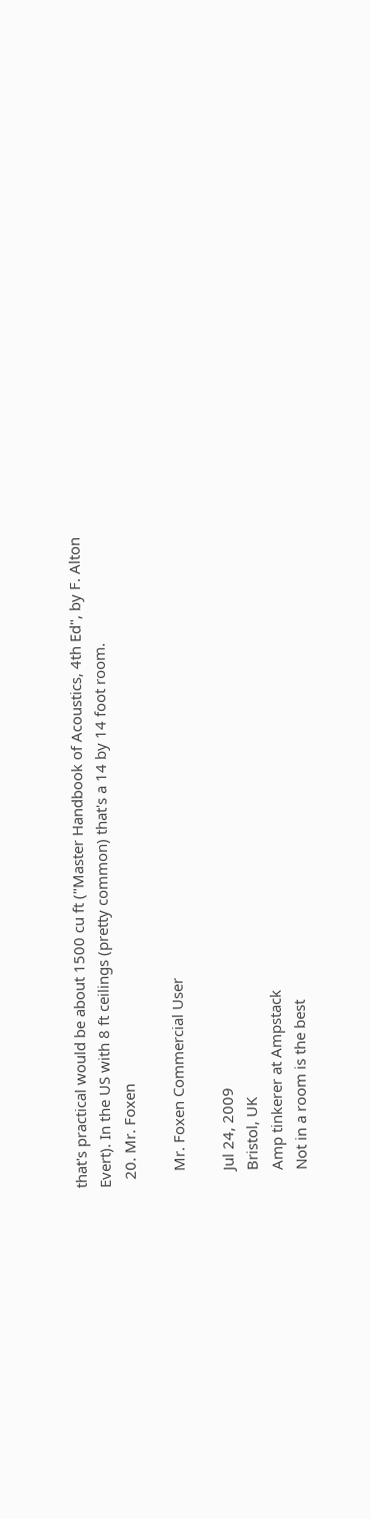that's practical would be about 1500 cu ft ("Master Handbook of Acoustics, 4th Ed", by F. Alton Evert). In the US with 8 ft ceilings (pretty common) that's a 14 by 14 foot room.
  20. Mr. Foxen

    Mr. Foxen Commercial User

    Jul 24, 2009
    Bristol, UK
    Amp tinkerer at Ampstack
    Not in a room is the best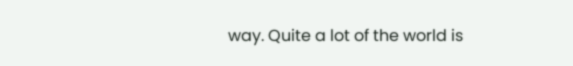way. Quite a lot of the world is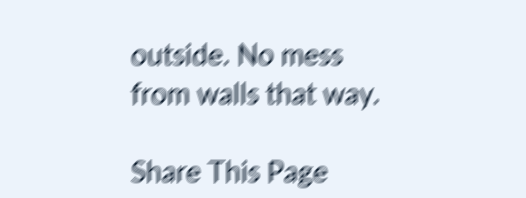outside. No mess from walls that way.

Share This Page